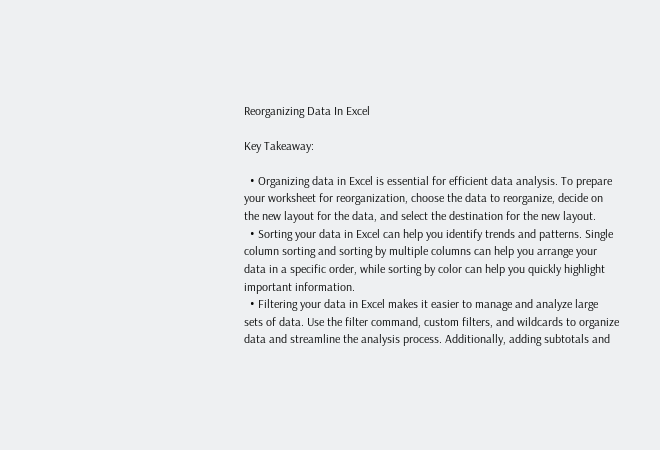Reorganizing Data In Excel

Key Takeaway:

  • Organizing data in Excel is essential for efficient data analysis. To prepare your worksheet for reorganization, choose the data to reorganize, decide on the new layout for the data, and select the destination for the new layout.
  • Sorting your data in Excel can help you identify trends and patterns. Single column sorting and sorting by multiple columns can help you arrange your data in a specific order, while sorting by color can help you quickly highlight important information.
  • Filtering your data in Excel makes it easier to manage and analyze large sets of data. Use the filter command, custom filters, and wildcards to organize data and streamline the analysis process. Additionally, adding subtotals and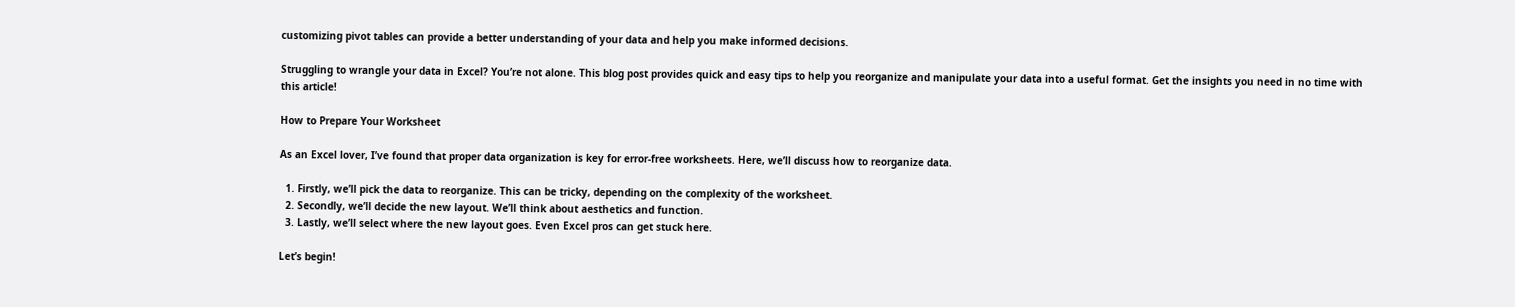customizing pivot tables can provide a better understanding of your data and help you make informed decisions.

Struggling to wrangle your data in Excel? You’re not alone. This blog post provides quick and easy tips to help you reorganize and manipulate your data into a useful format. Get the insights you need in no time with this article!

How to Prepare Your Worksheet

As an Excel lover, I’ve found that proper data organization is key for error-free worksheets. Here, we’ll discuss how to reorganize data.

  1. Firstly, we’ll pick the data to reorganize. This can be tricky, depending on the complexity of the worksheet.
  2. Secondly, we’ll decide the new layout. We’ll think about aesthetics and function.
  3. Lastly, we’ll select where the new layout goes. Even Excel pros can get stuck here.

Let’s begin!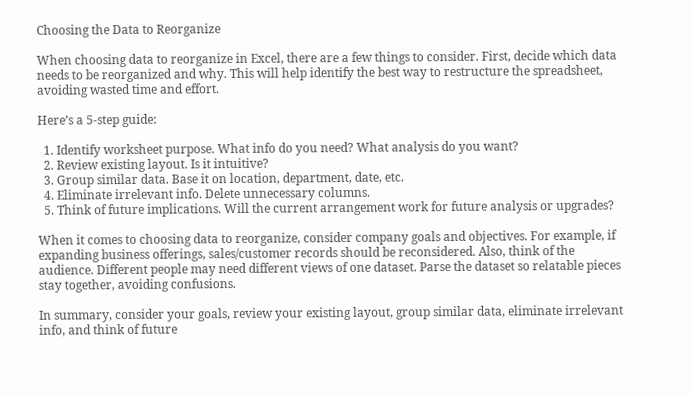Choosing the Data to Reorganize

When choosing data to reorganize in Excel, there are a few things to consider. First, decide which data needs to be reorganized and why. This will help identify the best way to restructure the spreadsheet, avoiding wasted time and effort.

Here’s a 5-step guide:

  1. Identify worksheet purpose. What info do you need? What analysis do you want?
  2. Review existing layout. Is it intuitive?
  3. Group similar data. Base it on location, department, date, etc.
  4. Eliminate irrelevant info. Delete unnecessary columns.
  5. Think of future implications. Will the current arrangement work for future analysis or upgrades?

When it comes to choosing data to reorganize, consider company goals and objectives. For example, if expanding business offerings, sales/customer records should be reconsidered. Also, think of the audience. Different people may need different views of one dataset. Parse the dataset so relatable pieces stay together, avoiding confusions.

In summary, consider your goals, review your existing layout, group similar data, eliminate irrelevant info, and think of future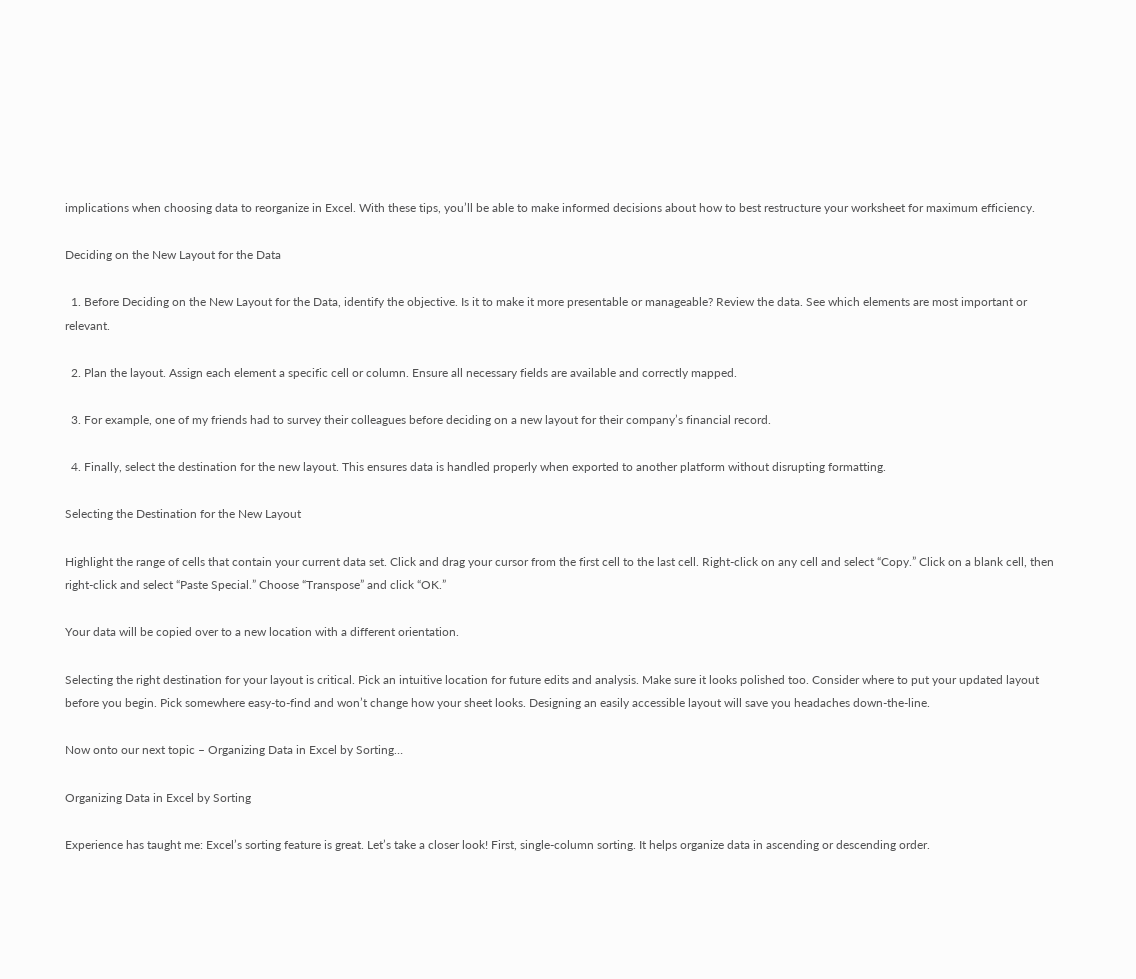implications when choosing data to reorganize in Excel. With these tips, you’ll be able to make informed decisions about how to best restructure your worksheet for maximum efficiency.

Deciding on the New Layout for the Data

  1. Before Deciding on the New Layout for the Data, identify the objective. Is it to make it more presentable or manageable? Review the data. See which elements are most important or relevant.

  2. Plan the layout. Assign each element a specific cell or column. Ensure all necessary fields are available and correctly mapped.

  3. For example, one of my friends had to survey their colleagues before deciding on a new layout for their company’s financial record.

  4. Finally, select the destination for the new layout. This ensures data is handled properly when exported to another platform without disrupting formatting.

Selecting the Destination for the New Layout

Highlight the range of cells that contain your current data set. Click and drag your cursor from the first cell to the last cell. Right-click on any cell and select “Copy.” Click on a blank cell, then right-click and select “Paste Special.” Choose “Transpose” and click “OK.”

Your data will be copied over to a new location with a different orientation.

Selecting the right destination for your layout is critical. Pick an intuitive location for future edits and analysis. Make sure it looks polished too. Consider where to put your updated layout before you begin. Pick somewhere easy-to-find and won’t change how your sheet looks. Designing an easily accessible layout will save you headaches down-the-line.

Now onto our next topic – Organizing Data in Excel by Sorting…

Organizing Data in Excel by Sorting

Experience has taught me: Excel’s sorting feature is great. Let’s take a closer look! First, single-column sorting. It helps organize data in ascending or descending order.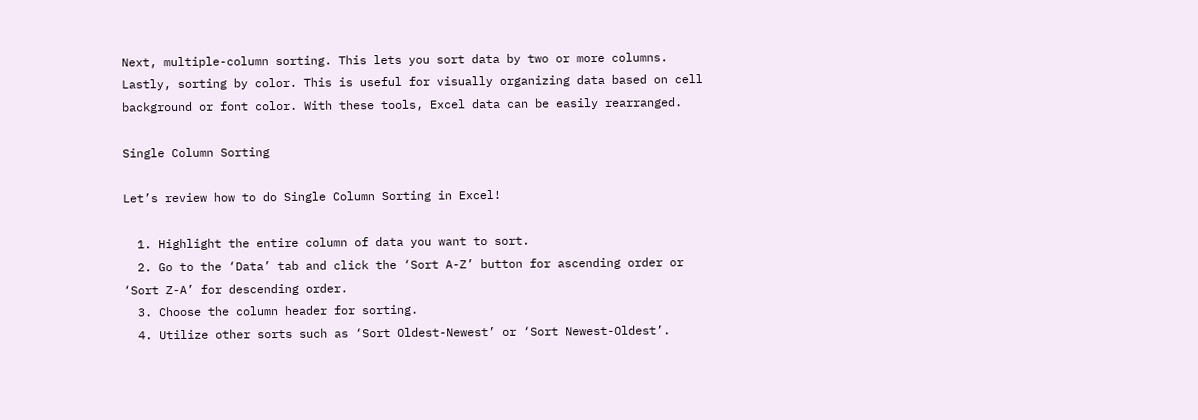Next, multiple-column sorting. This lets you sort data by two or more columns. Lastly, sorting by color. This is useful for visually organizing data based on cell background or font color. With these tools, Excel data can be easily rearranged.

Single Column Sorting

Let’s review how to do Single Column Sorting in Excel!

  1. Highlight the entire column of data you want to sort.
  2. Go to the ‘Data’ tab and click the ‘Sort A-Z’ button for ascending order or ‘Sort Z-A’ for descending order.
  3. Choose the column header for sorting.
  4. Utilize other sorts such as ‘Sort Oldest-Newest’ or ‘Sort Newest-Oldest’.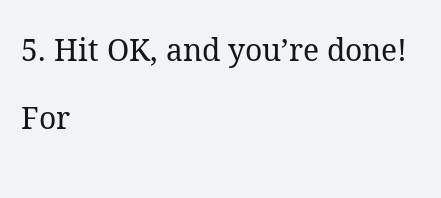5. Hit OK, and you’re done!

For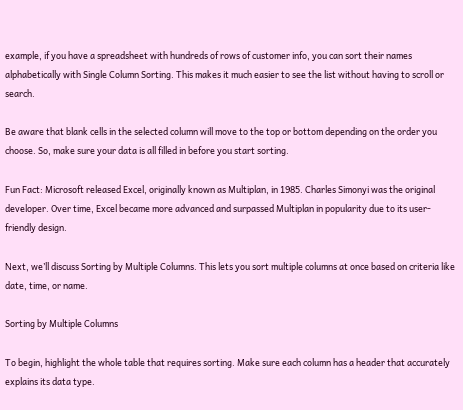example, if you have a spreadsheet with hundreds of rows of customer info, you can sort their names alphabetically with Single Column Sorting. This makes it much easier to see the list without having to scroll or search.

Be aware that blank cells in the selected column will move to the top or bottom depending on the order you choose. So, make sure your data is all filled in before you start sorting.

Fun Fact: Microsoft released Excel, originally known as Multiplan, in 1985. Charles Simonyi was the original developer. Over time, Excel became more advanced and surpassed Multiplan in popularity due to its user-friendly design.

Next, we’ll discuss Sorting by Multiple Columns. This lets you sort multiple columns at once based on criteria like date, time, or name.

Sorting by Multiple Columns

To begin, highlight the whole table that requires sorting. Make sure each column has a header that accurately explains its data type.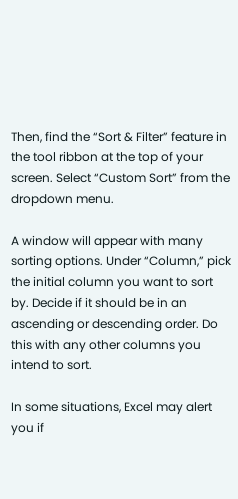Then, find the “Sort & Filter” feature in the tool ribbon at the top of your screen. Select “Custom Sort” from the dropdown menu.

A window will appear with many sorting options. Under “Column,” pick the initial column you want to sort by. Decide if it should be in an ascending or descending order. Do this with any other columns you intend to sort.

In some situations, Excel may alert you if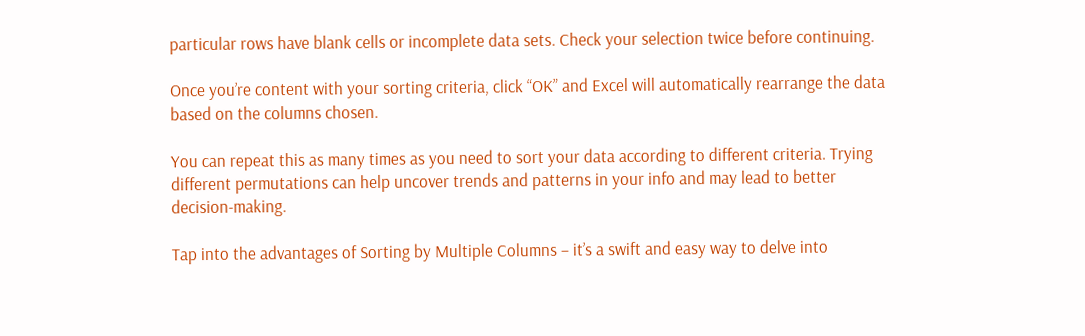particular rows have blank cells or incomplete data sets. Check your selection twice before continuing.

Once you’re content with your sorting criteria, click “OK” and Excel will automatically rearrange the data based on the columns chosen.

You can repeat this as many times as you need to sort your data according to different criteria. Trying different permutations can help uncover trends and patterns in your info and may lead to better decision-making.

Tap into the advantages of Sorting by Multiple Columns – it’s a swift and easy way to delve into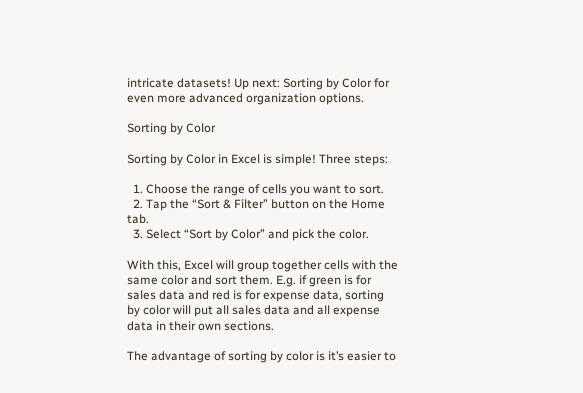intricate datasets! Up next: Sorting by Color for even more advanced organization options.

Sorting by Color

Sorting by Color in Excel is simple! Three steps:

  1. Choose the range of cells you want to sort.
  2. Tap the “Sort & Filter” button on the Home tab.
  3. Select “Sort by Color” and pick the color.

With this, Excel will group together cells with the same color and sort them. E.g. if green is for sales data and red is for expense data, sorting by color will put all sales data and all expense data in their own sections.

The advantage of sorting by color is it’s easier to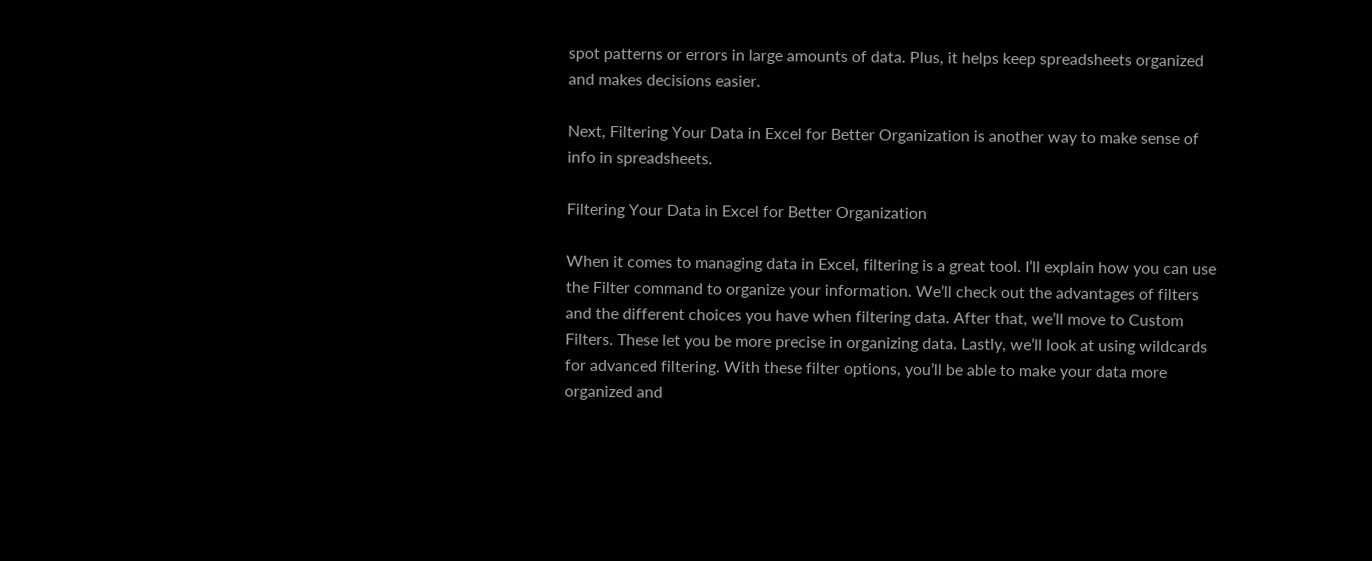spot patterns or errors in large amounts of data. Plus, it helps keep spreadsheets organized and makes decisions easier.

Next, Filtering Your Data in Excel for Better Organization is another way to make sense of info in spreadsheets.

Filtering Your Data in Excel for Better Organization

When it comes to managing data in Excel, filtering is a great tool. I’ll explain how you can use the Filter command to organize your information. We’ll check out the advantages of filters and the different choices you have when filtering data. After that, we’ll move to Custom Filters. These let you be more precise in organizing data. Lastly, we’ll look at using wildcards for advanced filtering. With these filter options, you’ll be able to make your data more organized and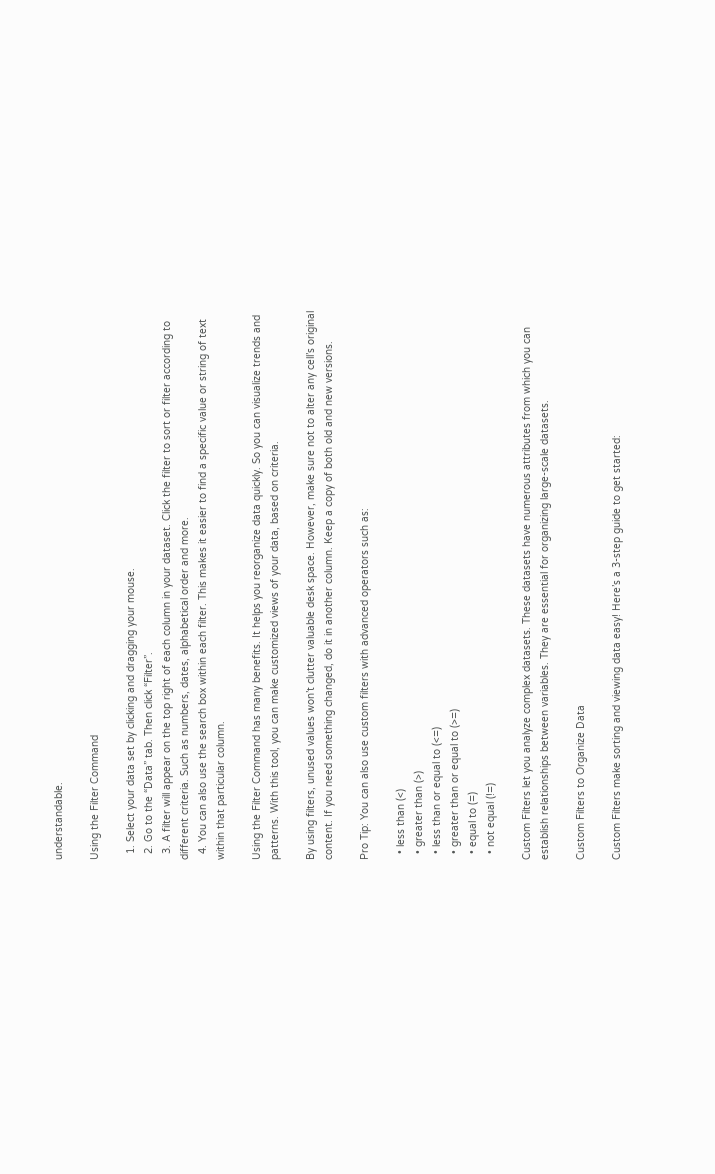understandable.

Using the Filter Command

  1. Select your data set by clicking and dragging your mouse.
  2. Go to the “Data” tab. Then click “Filter”.
  3. A filter will appear on the top right of each column in your dataset. Click the filter to sort or filter according to different criteria. Such as numbers, dates, alphabetical order and more.
  4. You can also use the search box within each filter. This makes it easier to find a specific value or string of text within that particular column.

Using the Filter Command has many benefits. It helps you reorganize data quickly. So you can visualize trends and patterns. With this tool, you can make customized views of your data, based on criteria.

By using filters, unused values won’t clutter valuable desk space. However, make sure not to alter any cell’s original content. If you need something changed, do it in another column. Keep a copy of both old and new versions.

Pro Tip: You can also use custom filters with advanced operators such as:

  • less than (<)
  • greater than (>)
  • less than or equal to (<=)
  • greater than or equal to (>=)
  • equal to (=)
  • not equal (!=)

Custom Filters let you analyze complex datasets. These datasets have numerous attributes from which you can establish relationships between variables. They are essential for organizing large-scale datasets.

Custom Filters to Organize Data

Custom Filters make sorting and viewing data easy! Here’s a 3-step guide to get started: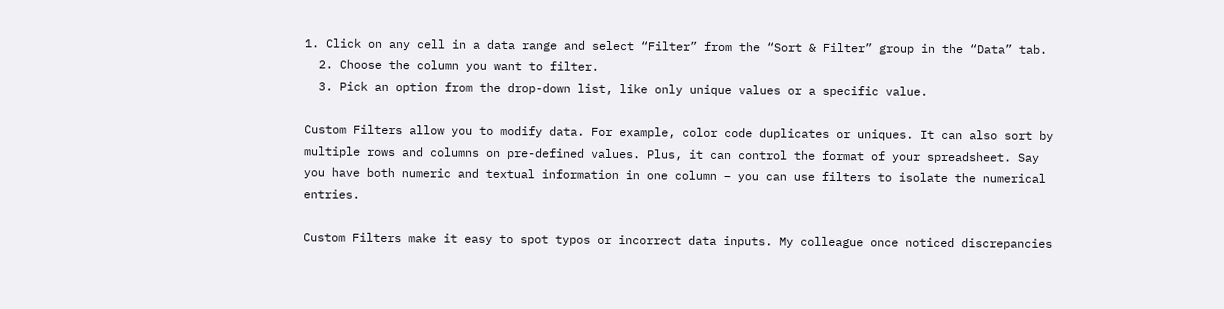1. Click on any cell in a data range and select “Filter” from the “Sort & Filter” group in the “Data” tab.
  2. Choose the column you want to filter.
  3. Pick an option from the drop-down list, like only unique values or a specific value.

Custom Filters allow you to modify data. For example, color code duplicates or uniques. It can also sort by multiple rows and columns on pre-defined values. Plus, it can control the format of your spreadsheet. Say you have both numeric and textual information in one column – you can use filters to isolate the numerical entries.

Custom Filters make it easy to spot typos or incorrect data inputs. My colleague once noticed discrepancies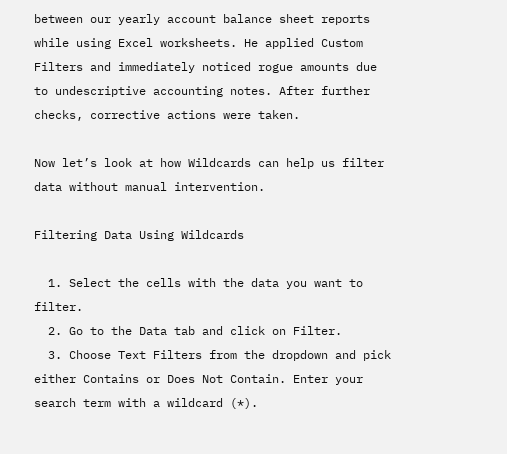between our yearly account balance sheet reports while using Excel worksheets. He applied Custom Filters and immediately noticed rogue amounts due to undescriptive accounting notes. After further checks, corrective actions were taken.

Now let’s look at how Wildcards can help us filter data without manual intervention.

Filtering Data Using Wildcards

  1. Select the cells with the data you want to filter.
  2. Go to the Data tab and click on Filter.
  3. Choose Text Filters from the dropdown and pick either Contains or Does Not Contain. Enter your search term with a wildcard (*).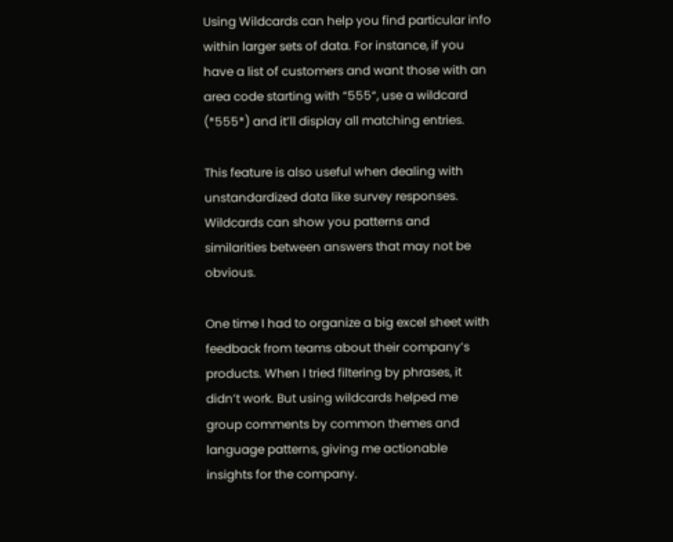Using Wildcards can help you find particular info within larger sets of data. For instance, if you have a list of customers and want those with an area code starting with “555“, use a wildcard (*555*) and it’ll display all matching entries.

This feature is also useful when dealing with unstandardized data like survey responses. Wildcards can show you patterns and similarities between answers that may not be obvious.

One time I had to organize a big excel sheet with feedback from teams about their company’s products. When I tried filtering by phrases, it didn’t work. But using wildcards helped me group comments by common themes and language patterns, giving me actionable insights for the company.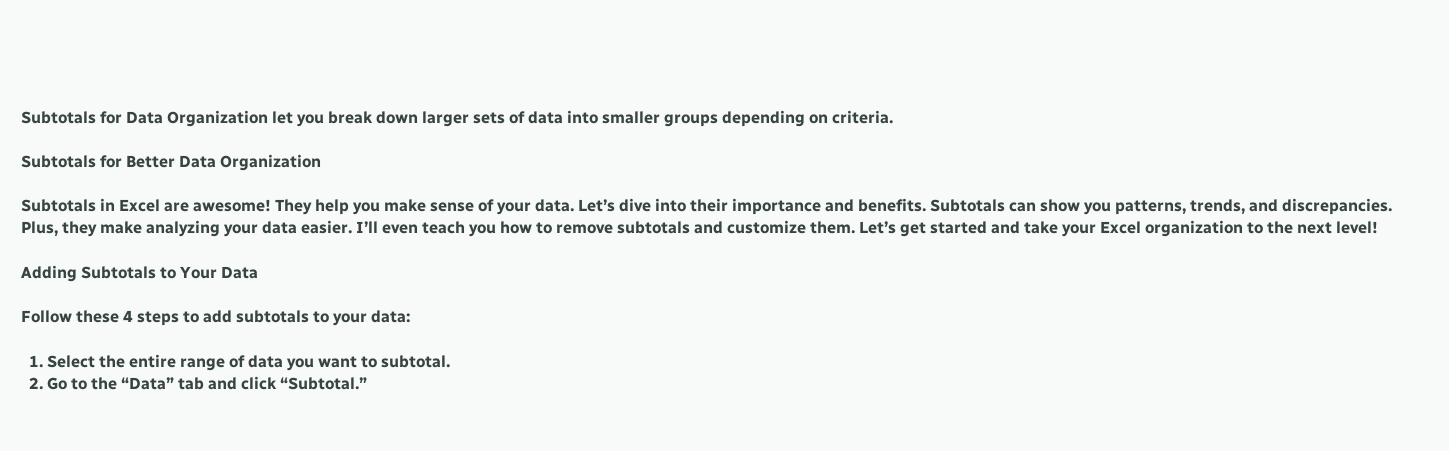Subtotals for Data Organization let you break down larger sets of data into smaller groups depending on criteria.

Subtotals for Better Data Organization

Subtotals in Excel are awesome! They help you make sense of your data. Let’s dive into their importance and benefits. Subtotals can show you patterns, trends, and discrepancies. Plus, they make analyzing your data easier. I’ll even teach you how to remove subtotals and customize them. Let’s get started and take your Excel organization to the next level!

Adding Subtotals to Your Data

Follow these 4 steps to add subtotals to your data:

  1. Select the entire range of data you want to subtotal.
  2. Go to the “Data” tab and click “Subtotal.”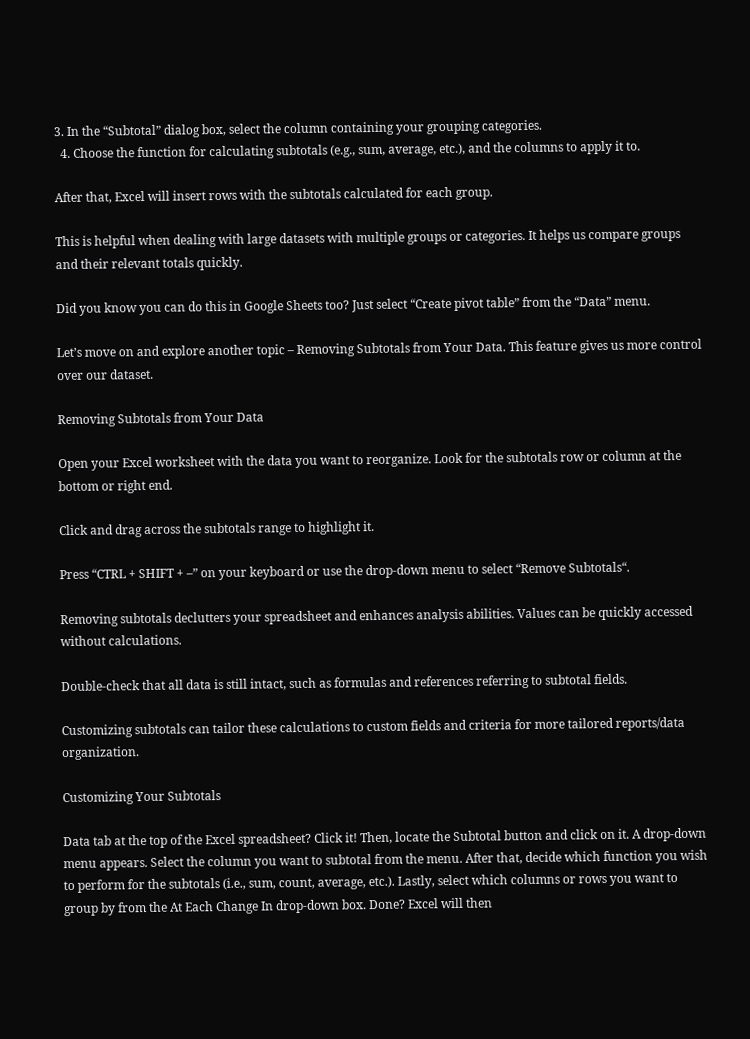3. In the “Subtotal” dialog box, select the column containing your grouping categories.
  4. Choose the function for calculating subtotals (e.g., sum, average, etc.), and the columns to apply it to.

After that, Excel will insert rows with the subtotals calculated for each group.

This is helpful when dealing with large datasets with multiple groups or categories. It helps us compare groups and their relevant totals quickly.

Did you know you can do this in Google Sheets too? Just select “Create pivot table” from the “Data” menu.

Let’s move on and explore another topic – Removing Subtotals from Your Data. This feature gives us more control over our dataset.

Removing Subtotals from Your Data

Open your Excel worksheet with the data you want to reorganize. Look for the subtotals row or column at the bottom or right end.

Click and drag across the subtotals range to highlight it.

Press “CTRL + SHIFT + –” on your keyboard or use the drop-down menu to select “Remove Subtotals“.

Removing subtotals declutters your spreadsheet and enhances analysis abilities. Values can be quickly accessed without calculations.

Double-check that all data is still intact, such as formulas and references referring to subtotal fields.

Customizing subtotals can tailor these calculations to custom fields and criteria for more tailored reports/data organization.

Customizing Your Subtotals

Data tab at the top of the Excel spreadsheet? Click it! Then, locate the Subtotal button and click on it. A drop-down menu appears. Select the column you want to subtotal from the menu. After that, decide which function you wish to perform for the subtotals (i.e., sum, count, average, etc.). Lastly, select which columns or rows you want to group by from the At Each Change In drop-down box. Done? Excel will then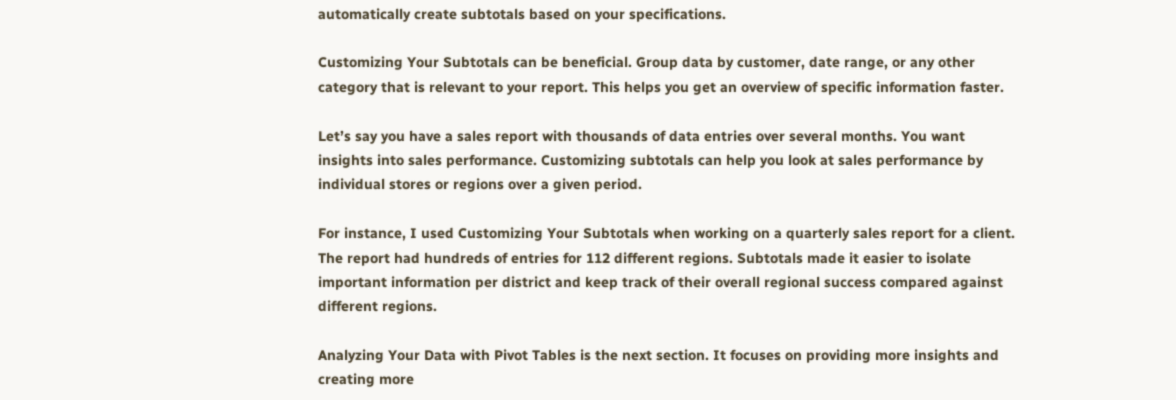automatically create subtotals based on your specifications.

Customizing Your Subtotals can be beneficial. Group data by customer, date range, or any other category that is relevant to your report. This helps you get an overview of specific information faster.

Let’s say you have a sales report with thousands of data entries over several months. You want insights into sales performance. Customizing subtotals can help you look at sales performance by individual stores or regions over a given period.

For instance, I used Customizing Your Subtotals when working on a quarterly sales report for a client. The report had hundreds of entries for 112 different regions. Subtotals made it easier to isolate important information per district and keep track of their overall regional success compared against different regions.

Analyzing Your Data with Pivot Tables is the next section. It focuses on providing more insights and creating more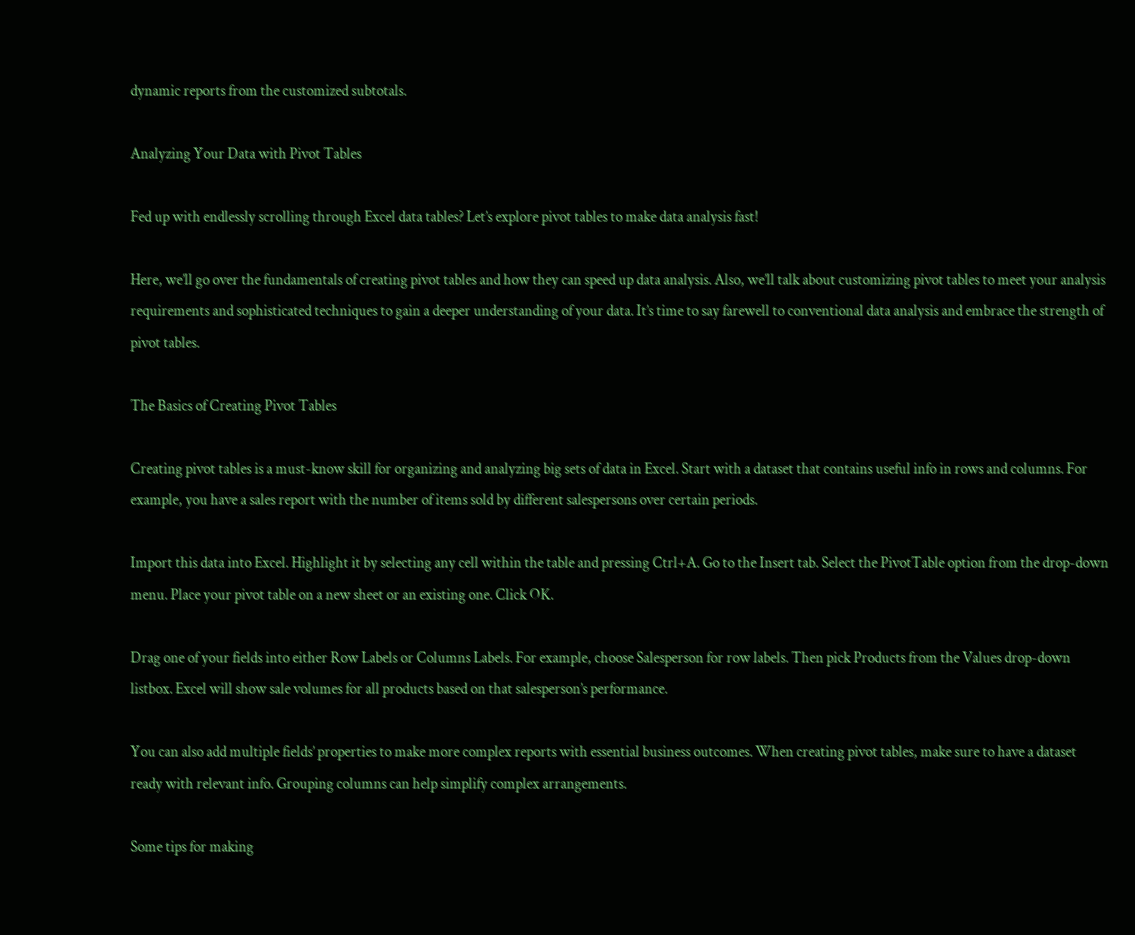dynamic reports from the customized subtotals.

Analyzing Your Data with Pivot Tables

Fed up with endlessly scrolling through Excel data tables? Let’s explore pivot tables to make data analysis fast!

Here, we’ll go over the fundamentals of creating pivot tables and how they can speed up data analysis. Also, we’ll talk about customizing pivot tables to meet your analysis requirements and sophisticated techniques to gain a deeper understanding of your data. It’s time to say farewell to conventional data analysis and embrace the strength of pivot tables.

The Basics of Creating Pivot Tables

Creating pivot tables is a must-know skill for organizing and analyzing big sets of data in Excel. Start with a dataset that contains useful info in rows and columns. For example, you have a sales report with the number of items sold by different salespersons over certain periods.

Import this data into Excel. Highlight it by selecting any cell within the table and pressing Ctrl+A. Go to the Insert tab. Select the PivotTable option from the drop-down menu. Place your pivot table on a new sheet or an existing one. Click OK.

Drag one of your fields into either Row Labels or Columns Labels. For example, choose Salesperson for row labels. Then pick Products from the Values drop-down listbox. Excel will show sale volumes for all products based on that salesperson’s performance.

You can also add multiple fields’ properties to make more complex reports with essential business outcomes. When creating pivot tables, make sure to have a dataset ready with relevant info. Grouping columns can help simplify complex arrangements.

Some tips for making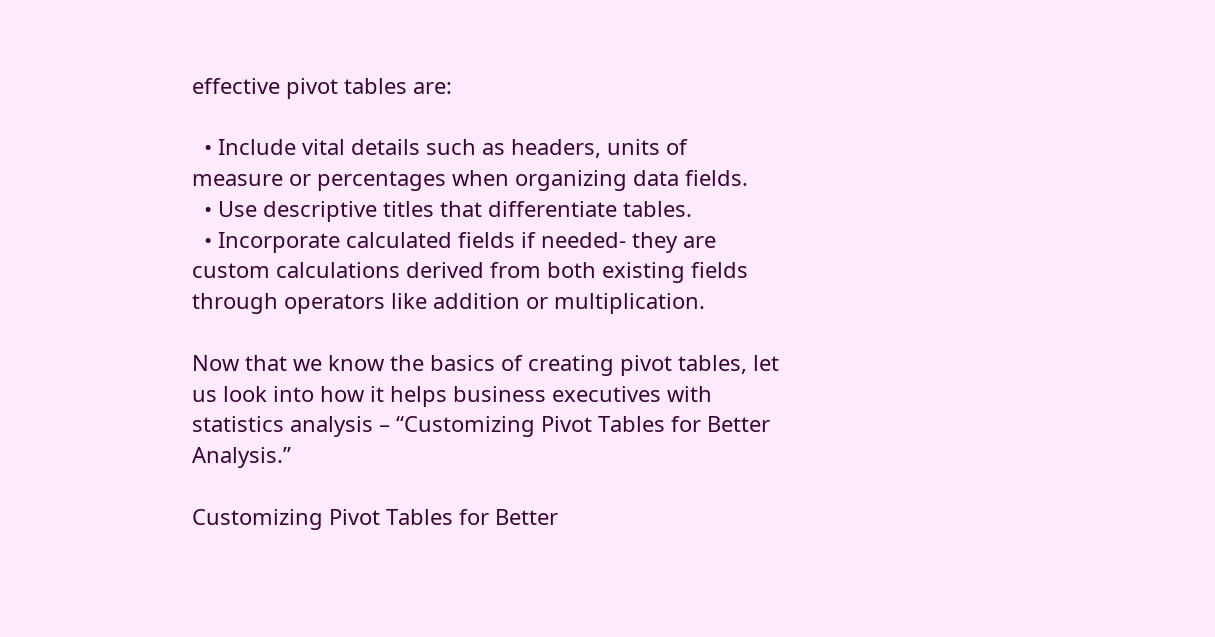effective pivot tables are:

  • Include vital details such as headers, units of measure or percentages when organizing data fields.
  • Use descriptive titles that differentiate tables.
  • Incorporate calculated fields if needed- they are custom calculations derived from both existing fields through operators like addition or multiplication.

Now that we know the basics of creating pivot tables, let us look into how it helps business executives with statistics analysis – “Customizing Pivot Tables for Better Analysis.”

Customizing Pivot Tables for Better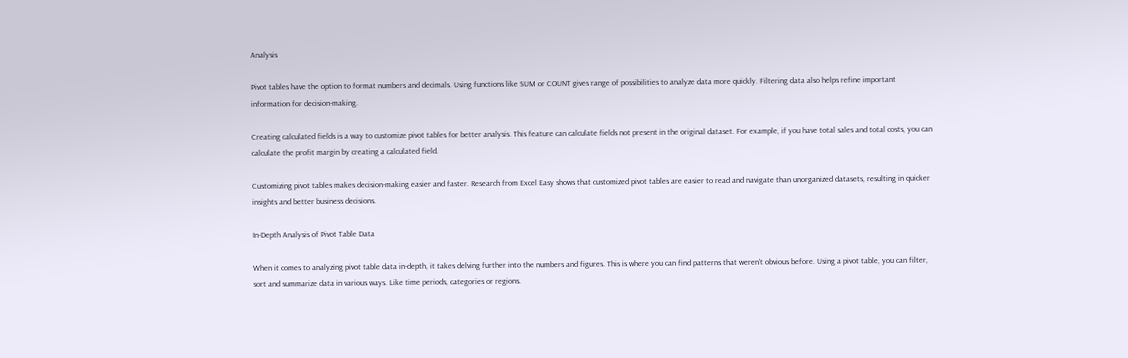Analysis

Pivot tables have the option to format numbers and decimals. Using functions like SUM or COUNT gives range of possibilities to analyze data more quickly. Filtering data also helps refine important information for decision-making.

Creating calculated fields is a way to customize pivot tables for better analysis. This feature can calculate fields not present in the original dataset. For example, if you have total sales and total costs, you can calculate the profit margin by creating a calculated field.

Customizing pivot tables makes decision-making easier and faster. Research from Excel Easy shows that customized pivot tables are easier to read and navigate than unorganized datasets, resulting in quicker insights and better business decisions.

In-Depth Analysis of Pivot Table Data

When it comes to analyzing pivot table data in-depth, it takes delving further into the numbers and figures. This is where you can find patterns that weren’t obvious before. Using a pivot table, you can filter, sort and summarize data in various ways. Like time periods, categories or regions.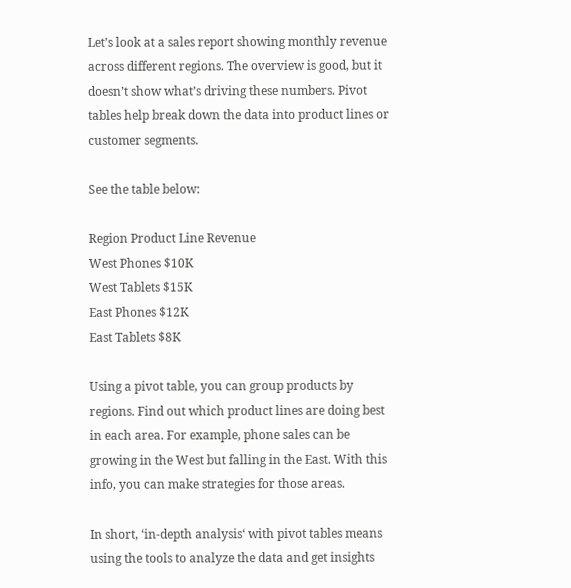Let’s look at a sales report showing monthly revenue across different regions. The overview is good, but it doesn’t show what’s driving these numbers. Pivot tables help break down the data into product lines or customer segments.

See the table below:

Region Product Line Revenue
West Phones $10K
West Tablets $15K
East Phones $12K
East Tablets $8K

Using a pivot table, you can group products by regions. Find out which product lines are doing best in each area. For example, phone sales can be growing in the West but falling in the East. With this info, you can make strategies for those areas.

In short, ‘in-depth analysis‘ with pivot tables means using the tools to analyze the data and get insights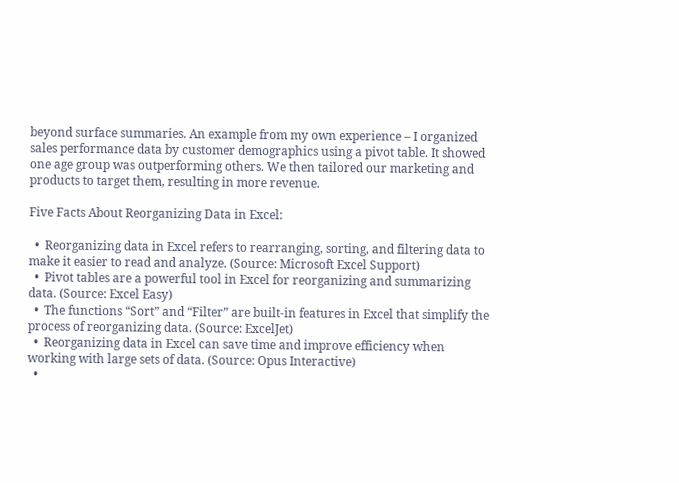beyond surface summaries. An example from my own experience – I organized sales performance data by customer demographics using a pivot table. It showed one age group was outperforming others. We then tailored our marketing and products to target them, resulting in more revenue.

Five Facts About Reorganizing Data in Excel:

  •  Reorganizing data in Excel refers to rearranging, sorting, and filtering data to make it easier to read and analyze. (Source: Microsoft Excel Support)
  •  Pivot tables are a powerful tool in Excel for reorganizing and summarizing data. (Source: Excel Easy)
  •  The functions “Sort” and “Filter” are built-in features in Excel that simplify the process of reorganizing data. (Source: ExcelJet)
  •  Reorganizing data in Excel can save time and improve efficiency when working with large sets of data. (Source: Opus Interactive)
  •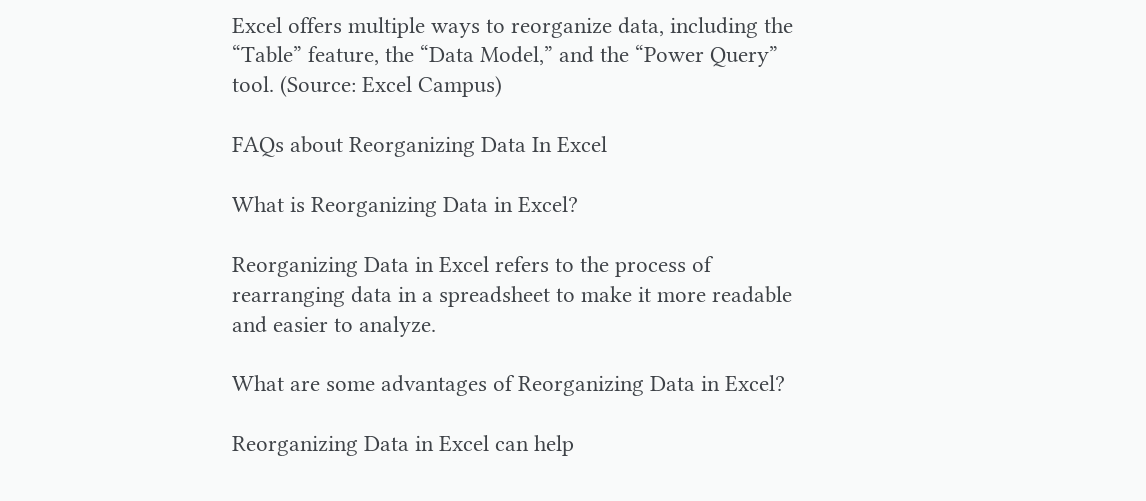Excel offers multiple ways to reorganize data, including the “Table” feature, the “Data Model,” and the “Power Query” tool. (Source: Excel Campus)

FAQs about Reorganizing Data In Excel

What is Reorganizing Data in Excel?

Reorganizing Data in Excel refers to the process of rearranging data in a spreadsheet to make it more readable and easier to analyze.

What are some advantages of Reorganizing Data in Excel?

Reorganizing Data in Excel can help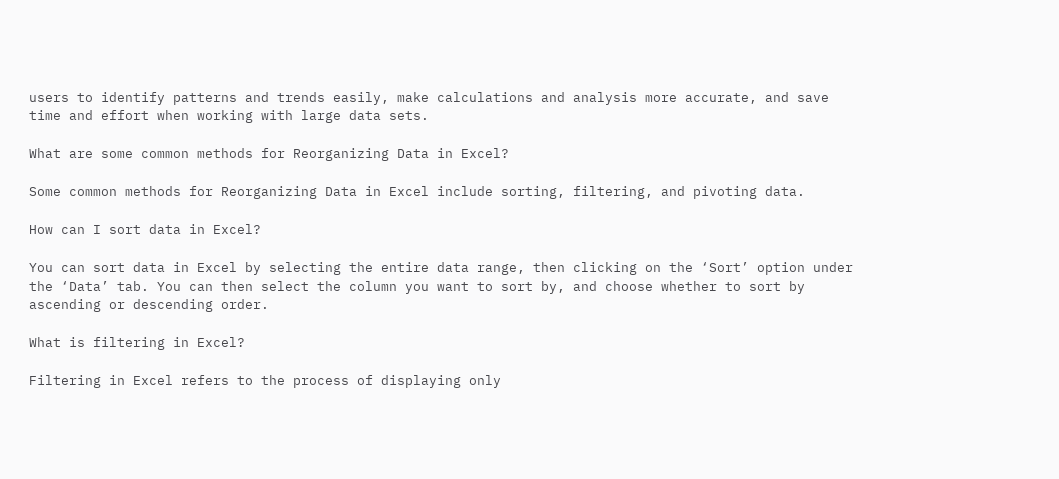users to identify patterns and trends easily, make calculations and analysis more accurate, and save time and effort when working with large data sets.

What are some common methods for Reorganizing Data in Excel?

Some common methods for Reorganizing Data in Excel include sorting, filtering, and pivoting data.

How can I sort data in Excel?

You can sort data in Excel by selecting the entire data range, then clicking on the ‘Sort’ option under the ‘Data’ tab. You can then select the column you want to sort by, and choose whether to sort by ascending or descending order.

What is filtering in Excel?

Filtering in Excel refers to the process of displaying only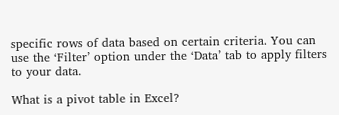specific rows of data based on certain criteria. You can use the ‘Filter’ option under the ‘Data’ tab to apply filters to your data.

What is a pivot table in Excel?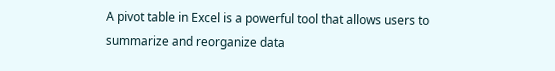A pivot table in Excel is a powerful tool that allows users to summarize and reorganize data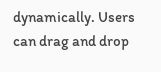dynamically. Users can drag and drop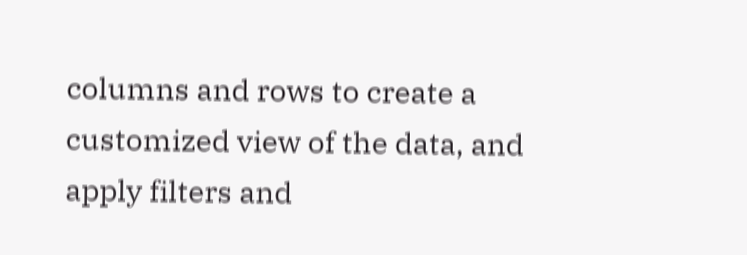columns and rows to create a customized view of the data, and apply filters and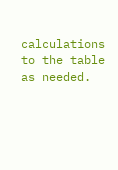calculations to the table as needed.